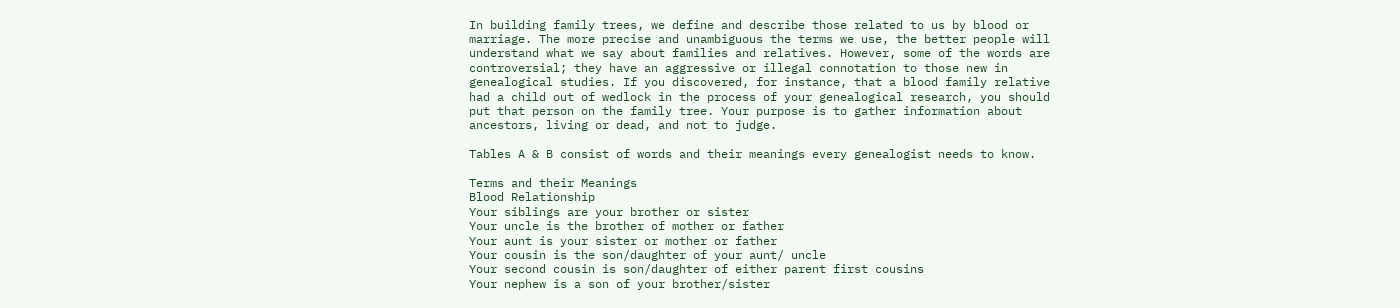In building family trees, we define and describe those related to us by blood or marriage. The more precise and unambiguous the terms we use, the better people will understand what we say about families and relatives. However, some of the words are controversial; they have an aggressive or illegal connotation to those new in genealogical studies. If you discovered, for instance, that a blood family relative had a child out of wedlock in the process of your genealogical research, you should put that person on the family tree. Your purpose is to gather information about ancestors, living or dead, and not to judge.

Tables A & B consist of words and their meanings every genealogist needs to know.

Terms and their Meanings
Blood Relationship
Your siblings are your brother or sister
Your uncle is the brother of mother or father
Your aunt is your sister or mother or father
Your cousin is the son/daughter of your aunt/ uncle
Your second cousin is son/daughter of either parent first cousins
Your nephew is a son of your brother/sister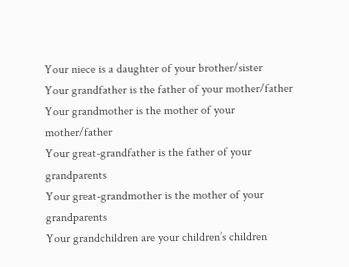Your niece is a daughter of your brother/sister
Your grandfather is the father of your mother/father
Your grandmother is the mother of your mother/father
Your great-grandfather is the father of your grandparents
Your great-grandmother is the mother of your grandparents
Your grandchildren are your children’s children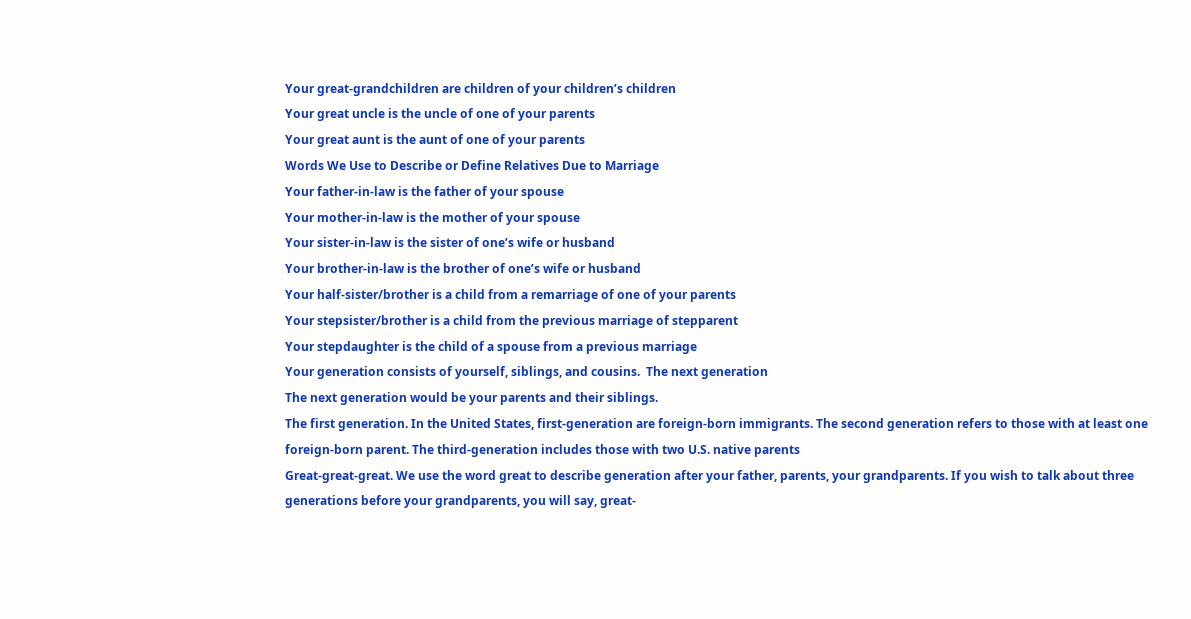Your great-grandchildren are children of your children’s children
Your great uncle is the uncle of one of your parents
Your great aunt is the aunt of one of your parents
Words We Use to Describe or Define Relatives Due to Marriage
Your father-in-law is the father of your spouse
Your mother-in-law is the mother of your spouse
Your sister-in-law is the sister of one’s wife or husband
Your brother-in-law is the brother of one’s wife or husband
Your half-sister/brother is a child from a remarriage of one of your parents
Your stepsister/brother is a child from the previous marriage of stepparent
Your stepdaughter is the child of a spouse from a previous marriage
Your generation consists of yourself, siblings, and cousins.  The next generation
The next generation would be your parents and their siblings.
The first generation. In the United States, first-generation are foreign-born immigrants. The second generation refers to those with at least one foreign-born parent. The third-generation includes those with two U.S. native parents
Great-great-great. We use the word great to describe generation after your father, parents, your grandparents. If you wish to talk about three generations before your grandparents, you will say, great-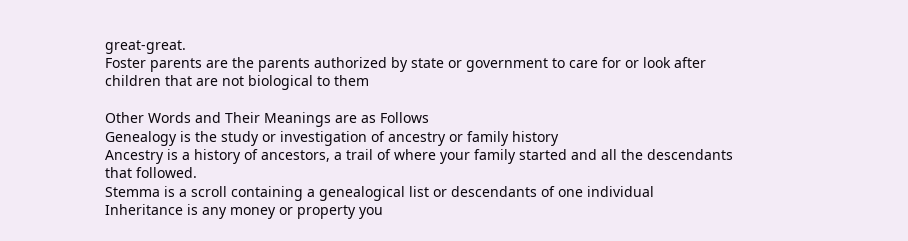great-great.
Foster parents are the parents authorized by state or government to care for or look after children that are not biological to them

Other Words and Their Meanings are as Follows
Genealogy is the study or investigation of ancestry or family history
Ancestry is a history of ancestors, a trail of where your family started and all the descendants that followed.
Stemma is a scroll containing a genealogical list or descendants of one individual
Inheritance is any money or property you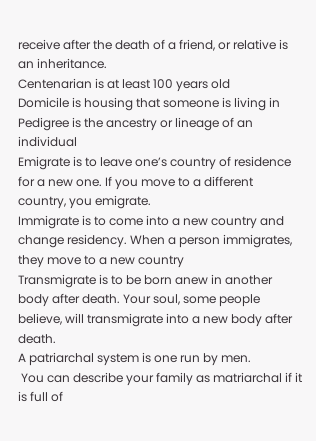receive after the death of a friend, or relative is an inheritance.
Centenarian is at least 100 years old
Domicile is housing that someone is living in
Pedigree is the ancestry or lineage of an individual
Emigrate is to leave one’s country of residence for a new one. If you move to a different country, you emigrate.
Immigrate is to come into a new country and change residency. When a person immigrates, they move to a new country
Transmigrate is to be born anew in another body after death. Your soul, some people believe, will transmigrate into a new body after death.
A patriarchal system is one run by men.
 You can describe your family as matriarchal if it is full of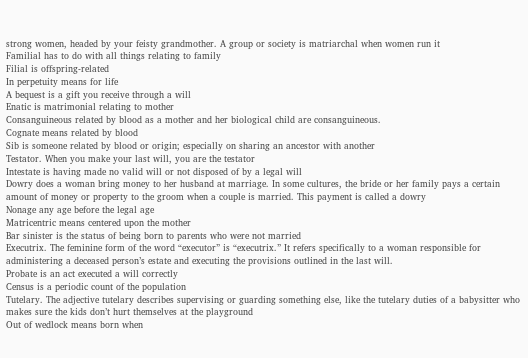strong women, headed by your feisty grandmother. A group or society is matriarchal when women run it
Familial has to do with all things relating to family
Filial is offspring-related
In perpetuity means for life
A bequest is a gift you receive through a will
Enatic is matrimonial relating to mother
Consanguineous related by blood as a mother and her biological child are consanguineous.
Cognate means related by blood
Sib is someone related by blood or origin; especially on sharing an ancestor with another
Testator. When you make your last will, you are the testator
Intestate is having made no valid will or not disposed of by a legal will
Dowry does a woman bring money to her husband at marriage. In some cultures, the bride or her family pays a certain amount of money or property to the groom when a couple is married. This payment is called a dowry
Nonage any age before the legal age
Matricentric means centered upon the mother
Bar sinister is the status of being born to parents who were not married
Executrix. The feminine form of the word “executor” is “executrix.” It refers specifically to a woman responsible for administering a deceased person’s estate and executing the provisions outlined in the last will.
Probate is an act executed a will correctly
Census is a periodic count of the population
Tutelary. The adjective tutelary describes supervising or guarding something else, like the tutelary duties of a babysitter who makes sure the kids don’t hurt themselves at the playground
Out of wedlock means born when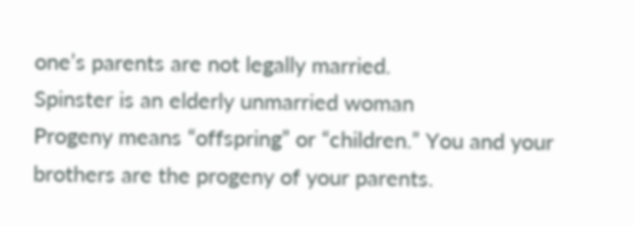one’s parents are not legally married.
Spinster is an elderly unmarried woman
Progeny means “offspring” or “children.” You and your brothers are the progeny of your parents.